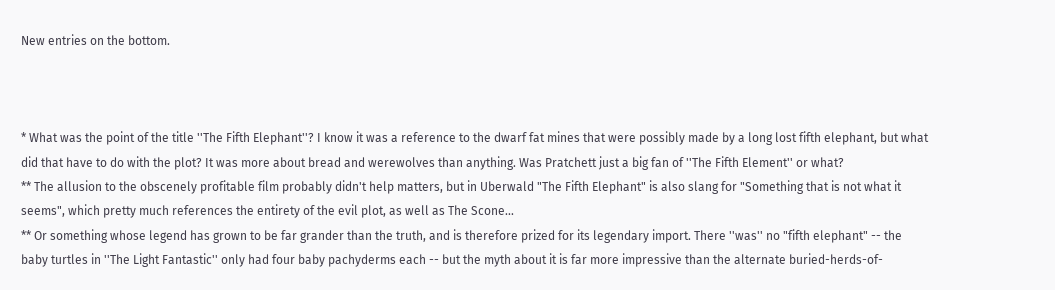New entries on the bottom.



* What was the point of the title ''The Fifth Elephant''? I know it was a reference to the dwarf fat mines that were possibly made by a long lost fifth elephant, but what did that have to do with the plot? It was more about bread and werewolves than anything. Was Pratchett just a big fan of ''The Fifth Element'' or what?
** The allusion to the obscenely profitable film probably didn't help matters, but in Uberwald "The Fifth Elephant" is also slang for "Something that is not what it seems", which pretty much references the entirety of the evil plot, as well as The Scone...
** Or something whose legend has grown to be far grander than the truth, and is therefore prized for its legendary import. There ''was'' no "fifth elephant" -- the baby turtles in ''The Light Fantastic'' only had four baby pachyderms each -- but the myth about it is far more impressive than the alternate buried-herds-of-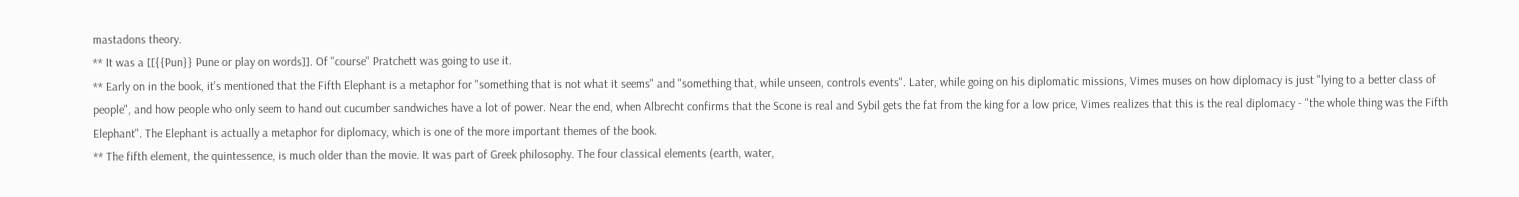mastadons theory.
** It was a [[{{Pun}} Pune or play on words]]. Of ''course'' Pratchett was going to use it.
** Early on in the book, it's mentioned that the Fifth Elephant is a metaphor for "something that is not what it seems" and "something that, while unseen, controls events". Later, while going on his diplomatic missions, Vimes muses on how diplomacy is just "lying to a better class of people", and how people who only seem to hand out cucumber sandwiches have a lot of power. Near the end, when Albrecht confirms that the Scone is real and Sybil gets the fat from the king for a low price, Vimes realizes that this is the real diplomacy - "the whole thing was the Fifth Elephant". The Elephant is actually a metaphor for diplomacy, which is one of the more important themes of the book.
** The fifth element, the quintessence, is much older than the movie. It was part of Greek philosophy. The four classical elements (earth, water,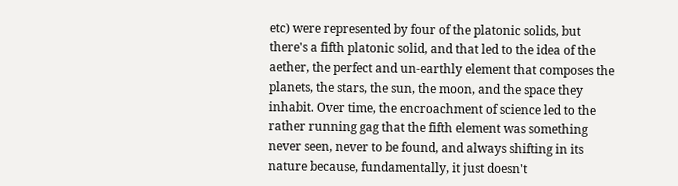etc) were represented by four of the platonic solids, but there's a fifth platonic solid, and that led to the idea of the aether, the perfect and un-earthly element that composes the planets, the stars, the sun, the moon, and the space they inhabit. Over time, the encroachment of science led to the rather running gag that the fifth element was something never seen, never to be found, and always shifting in its nature because, fundamentally, it just doesn't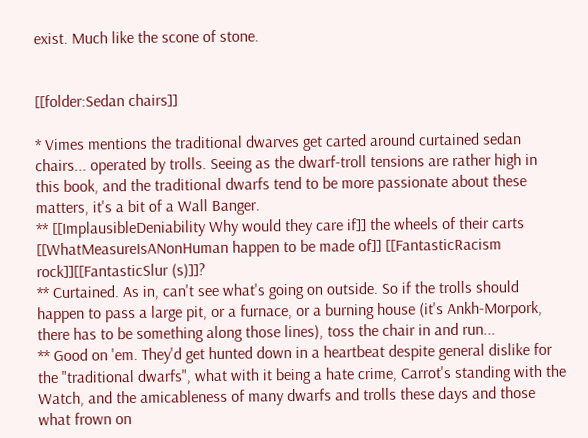exist. Much like the scone of stone.


[[folder:Sedan chairs]]

* Vimes mentions the traditional dwarves get carted around curtained sedan chairs... operated by trolls. Seeing as the dwarf-troll tensions are rather high in this book, and the traditional dwarfs tend to be more passionate about these matters, it's a bit of a Wall Banger.
** [[ImplausibleDeniability Why would they care if]] the wheels of their carts [[WhatMeasureIsANonHuman happen to be made of]] [[FantasticRacism rock]][[FantasticSlur (s)]]?
** Curtained. As in, can't see what's going on outside. So if the trolls should happen to pass a large pit, or a furnace, or a burning house (it's Ankh-Morpork, there has to be something along those lines), toss the chair in and run...
** Good on 'em. They'd get hunted down in a heartbeat despite general dislike for the "traditional dwarfs", what with it being a hate crime, Carrot's standing with the Watch, and the amicableness of many dwarfs and trolls these days and those what frown on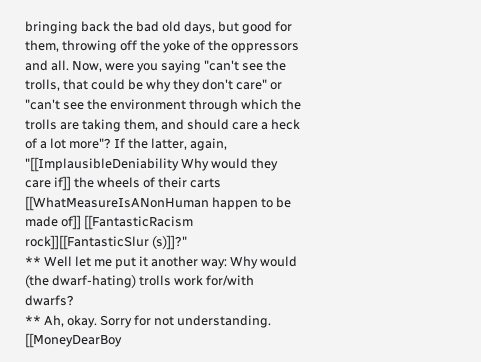bringing back the bad old days, but good for them, throwing off the yoke of the oppressors and all. Now, were you saying "can't see the trolls, that could be why they don't care" or "can't see the environment through which the trolls are taking them, and should care a heck of a lot more"? If the latter, again, "[[ImplausibleDeniability Why would they care if]] the wheels of their carts [[WhatMeasureIsANonHuman happen to be made of]] [[FantasticRacism rock]][[FantasticSlur (s)]]?"
** Well let me put it another way: Why would (the dwarf-hating) trolls work for/with dwarfs?
** Ah, okay. Sorry for not understanding. [[MoneyDearBoy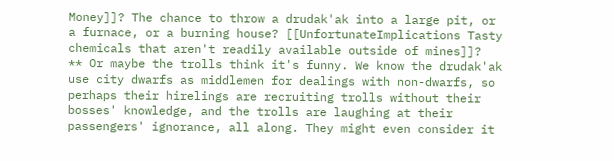Money]]? The chance to throw a drudak'ak into a large pit, or a furnace, or a burning house? [[UnfortunateImplications Tasty chemicals that aren't readily available outside of mines]]?
** Or maybe the trolls think it's funny. We know the drudak'ak use city dwarfs as middlemen for dealings with non-dwarfs, so perhaps their hirelings are recruiting trolls without their bosses' knowledge, and the trolls are laughing at their passengers' ignorance, all along. They might even consider it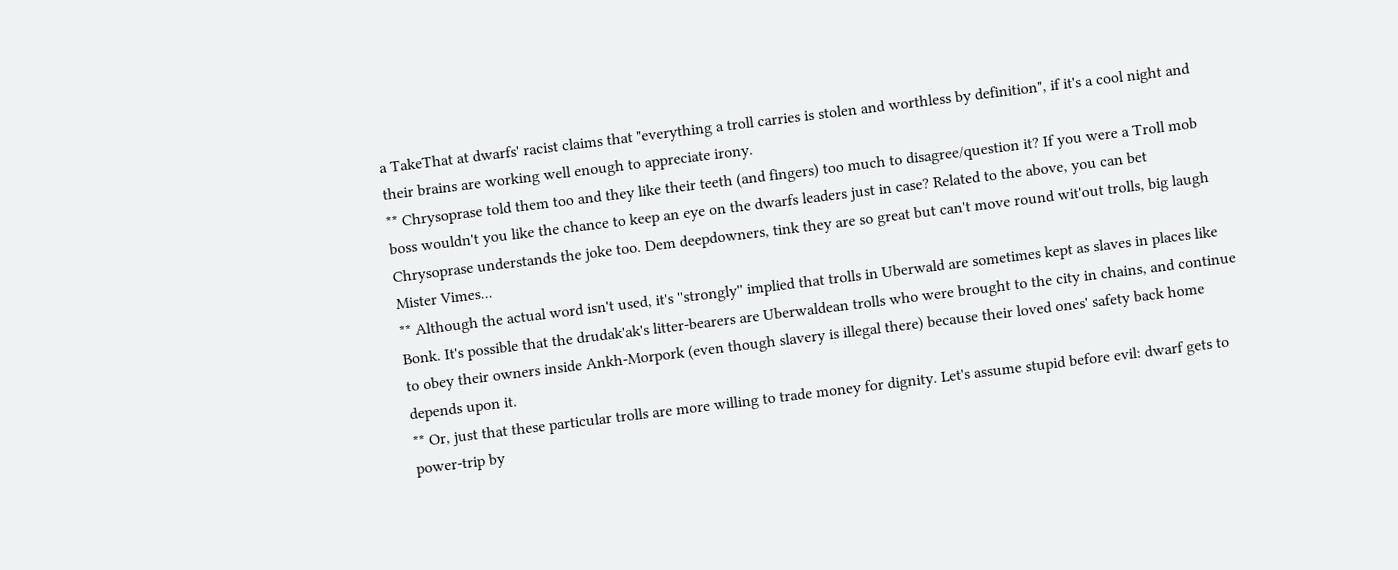a TakeThat at dwarfs' racist claims that "everything a troll carries is stolen and worthless by definition", if it's a cool night and their brains are working well enough to appreciate irony.
** Chrysoprase told them too and they like their teeth (and fingers) too much to disagree/question it? If you were a Troll mob boss wouldn't you like the chance to keep an eye on the dwarfs leaders just in case? Related to the above, you can bet Chrysoprase understands the joke too. Dem deepdowners, tink they are so great but can't move round wit'out trolls, big laugh Mister Vimes...
** Although the actual word isn't used, it's ''strongly'' implied that trolls in Uberwald are sometimes kept as slaves in places like Bonk. It's possible that the drudak'ak's litter-bearers are Uberwaldean trolls who were brought to the city in chains, and continue to obey their owners inside Ankh-Morpork (even though slavery is illegal there) because their loved ones' safety back home depends upon it.
** Or, just that these particular trolls are more willing to trade money for dignity. Let's assume stupid before evil: dwarf gets to power-trip by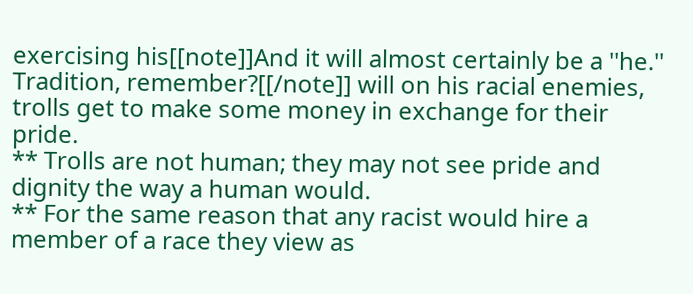exercising his[[note]]And it will almost certainly be a ''he.'' Tradition, remember?[[/note]] will on his racial enemies, trolls get to make some money in exchange for their pride.
** Trolls are not human; they may not see pride and dignity the way a human would.
** For the same reason that any racist would hire a member of a race they view as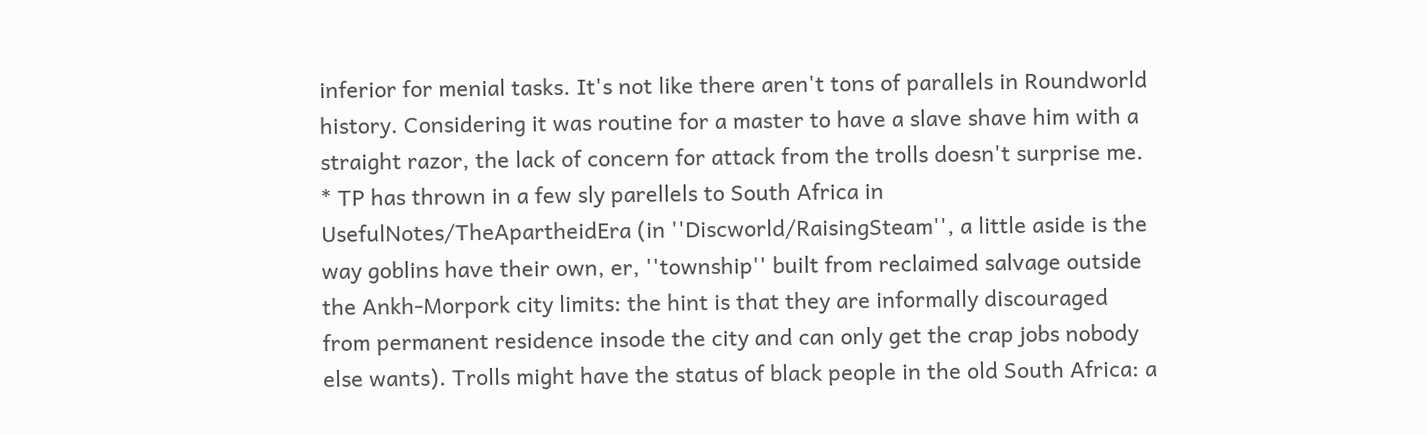inferior for menial tasks. It's not like there aren't tons of parallels in Roundworld history. Considering it was routine for a master to have a slave shave him with a straight razor, the lack of concern for attack from the trolls doesn't surprise me.
* TP has thrown in a few sly parellels to South Africa in UsefulNotes/TheApartheidEra (in ''Discworld/RaisingSteam'', a little aside is the way goblins have their own, er, ''township'' built from reclaimed salvage outside the Ankh-Morpork city limits: the hint is that they are informally discouraged from permanent residence insode the city and can only get the crap jobs nobody else wants). Trolls might have the status of black people in the old South Africa: a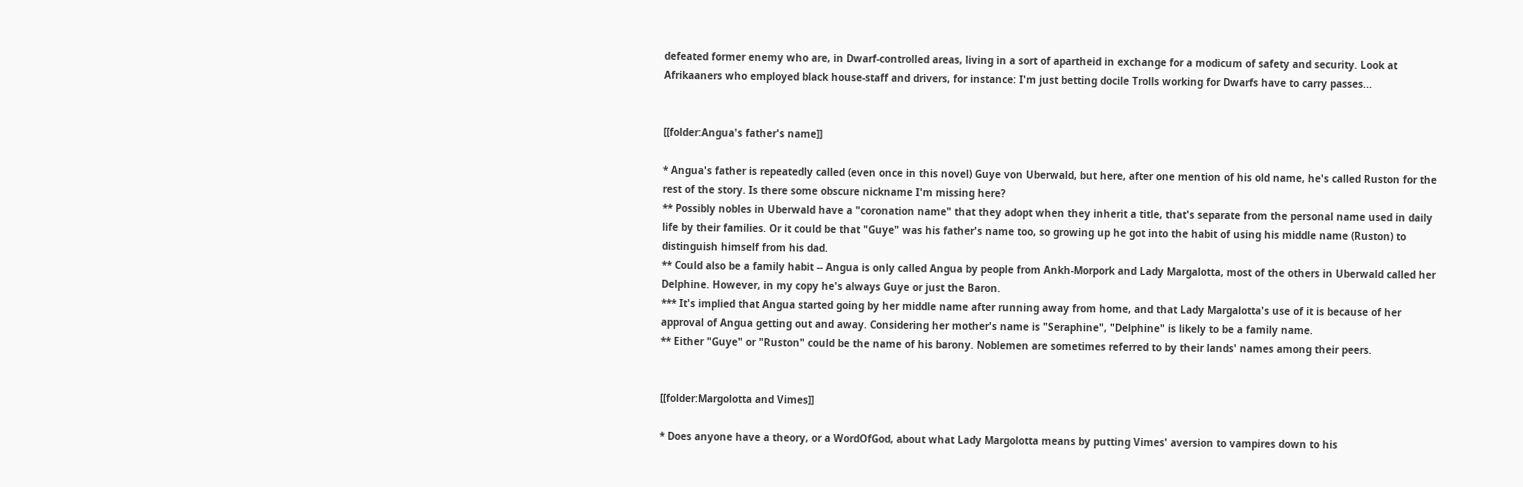defeated former enemy who are, in Dwarf-controlled areas, living in a sort of apartheid in exchange for a modicum of safety and security. Look at Afrikaaners who employed black house-staff and drivers, for instance: I'm just betting docile Trolls working for Dwarfs have to carry passes...


[[folder:Angua's father's name]]

* Angua's father is repeatedly called (even once in this novel) Guye von Uberwald, but here, after one mention of his old name, he's called Ruston for the rest of the story. Is there some obscure nickname I'm missing here?
** Possibly nobles in Uberwald have a "coronation name" that they adopt when they inherit a title, that's separate from the personal name used in daily life by their families. Or it could be that "Guye" was his father's name too, so growing up he got into the habit of using his middle name (Ruston) to distinguish himself from his dad.
** Could also be a family habit -- Angua is only called Angua by people from Ankh-Morpork and Lady Margalotta, most of the others in Uberwald called her Delphine. However, in my copy he's always Guye or just the Baron.
*** It's implied that Angua started going by her middle name after running away from home, and that Lady Margalotta's use of it is because of her approval of Angua getting out and away. Considering her mother's name is "Seraphine", "Delphine" is likely to be a family name.
** Either "Guye" or "Ruston" could be the name of his barony. Noblemen are sometimes referred to by their lands' names among their peers.


[[folder:Margolotta and Vimes]]

* Does anyone have a theory, or a WordOfGod, about what Lady Margolotta means by putting Vimes' aversion to vampires down to his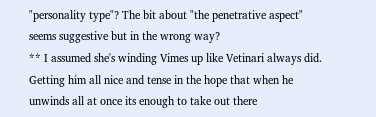"personality type"? The bit about "the penetrative aspect" seems suggestive but in the wrong way?
** I assumed she's winding Vimes up like Vetinari always did. Getting him all nice and tense in the hope that when he unwinds all at once its enough to take out there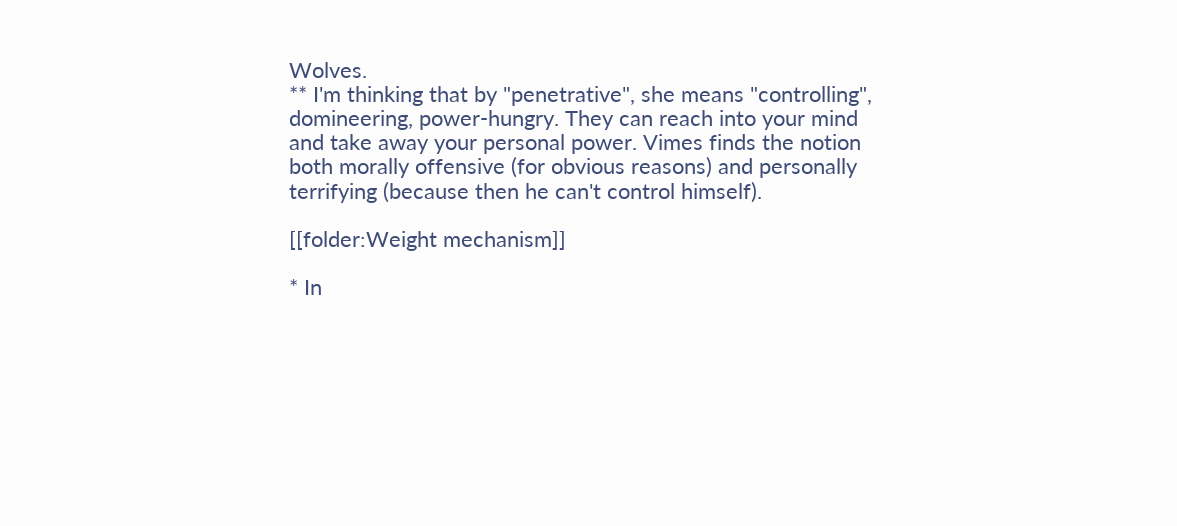Wolves.
** I'm thinking that by "penetrative", she means "controlling", domineering, power-hungry. They can reach into your mind and take away your personal power. Vimes finds the notion both morally offensive (for obvious reasons) and personally terrifying (because then he can't control himself).

[[folder:Weight mechanism]]

* In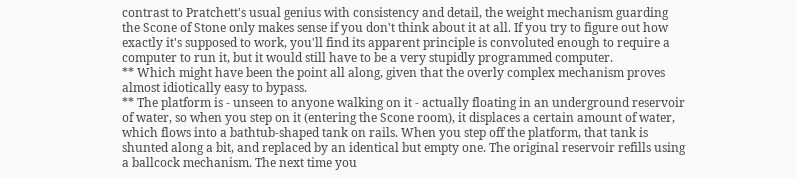contrast to Pratchett's usual genius with consistency and detail, the weight mechanism guarding the Scone of Stone only makes sense if you don't think about it at all. If you try to figure out how exactly it's supposed to work, you'll find its apparent principle is convoluted enough to require a computer to run it, but it would still have to be a very stupidly programmed computer.
** Which might have been the point all along, given that the overly complex mechanism proves almost idiotically easy to bypass.
** The platform is - unseen to anyone walking on it - actually floating in an underground reservoir of water, so when you step on it (entering the Scone room), it displaces a certain amount of water, which flows into a bathtub-shaped tank on rails. When you step off the platform, that tank is shunted along a bit, and replaced by an identical but empty one. The original reservoir refills using a ballcock mechanism. The next time you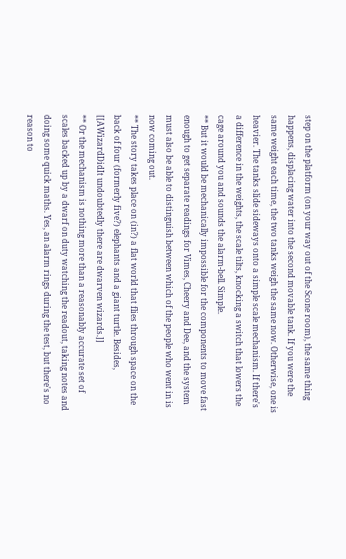step on the platform (on your way out of the Scone room), the same thing happens, displacing water into the second movable tank. If you were the same weight each time, the two tanks weigh the same now. Otherwise, one is heavier. The tanks slide sideways onto a simple scale mechanism. If there's a difference in the weights, the scale tilts, knocking a switch that lowers the cage around you and sounds the alarm-bell. Simple.
** But it would be mechanically impossible for the components to move fast enough to get separate readings for Vimes, Cheery and Dee, and the system must also be able to distinguish between which of the people who went in is now coming out.
** The story takes place on (in?) a flat world that flies through space on the back of four (formerly five?) elephants and a giant turtle. Besides, [[AWizardDidIt undoubtedly there are dwarven wizards.]]
** Or the mechanism is nothing more than a reasonably accurate set of scales backed up by a dwarf on duty watching the readout, taking notes and doing some quick maths. Yes, an alarm rings during the test, but there's no reason to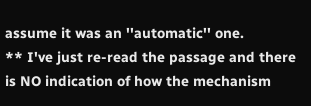assume it was an ''automatic'' one.
** I've just re-read the passage and there is NO indication of how the mechanism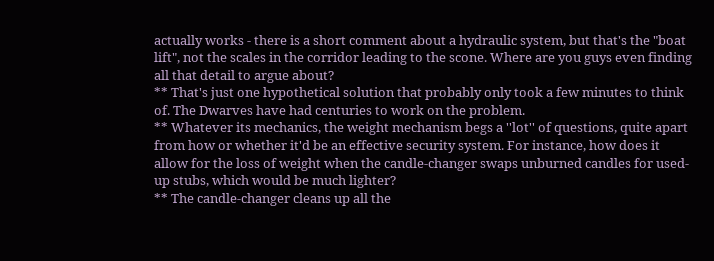actually works - there is a short comment about a hydraulic system, but that's the "boat lift", not the scales in the corridor leading to the scone. Where are you guys even finding all that detail to argue about?
** That's just one hypothetical solution that probably only took a few minutes to think of. The Dwarves have had centuries to work on the problem.
** Whatever its mechanics, the weight mechanism begs a ''lot'' of questions, quite apart from how or whether it'd be an effective security system. For instance, how does it allow for the loss of weight when the candle-changer swaps unburned candles for used-up stubs, which would be much lighter?
** The candle-changer cleans up all the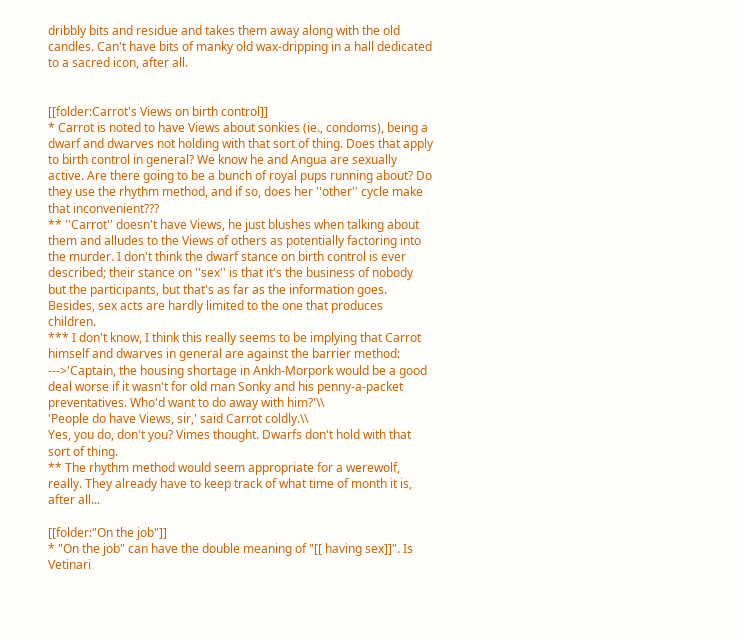dribbly bits and residue and takes them away along with the old candles. Can't have bits of manky old wax-dripping in a hall dedicated to a sacred icon, after all.


[[folder:Carrot's Views on birth control]]
* Carrot is noted to have Views about sonkies (ie., condoms), being a dwarf and dwarves not holding with that sort of thing. Does that apply to birth control in general? We know he and Angua are sexually active. Are there going to be a bunch of royal pups running about? Do they use the rhythm method, and if so, does her ''other'' cycle make that inconvenient???
** ''Carrot'' doesn't have Views, he just blushes when talking about them and alludes to the Views of others as potentially factoring into the murder. I don't think the dwarf stance on birth control is ever described; their stance on ''sex'' is that it's the business of nobody but the participants, but that's as far as the information goes. Besides, sex acts are hardly limited to the one that produces children.
*** I don't know, I think this really seems to be implying that Carrot himself and dwarves in general are against the barrier method:
--->'Captain, the housing shortage in Ankh-Morpork would be a good deal worse if it wasn't for old man Sonky and his penny-a-packet preventatives. Who'd want to do away with him?'\\
'People do have Views, sir,' said Carrot coldly.\\
Yes, you do, don't you? Vimes thought. Dwarfs don't hold with that sort of thing.
** The rhythm method would seem appropriate for a werewolf, really. They already have to keep track of what time of month it is, after all...

[[folder:"On the job"]]
* "On the job" can have the double meaning of "[[ having sex]]". Is Vetinari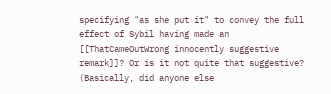specifying "as she put it" to convey the full effect of Sybil having made an [[ThatCameOutWrong innocently suggestive remark]]? Or is it not quite that suggestive? (Basically, did anyone else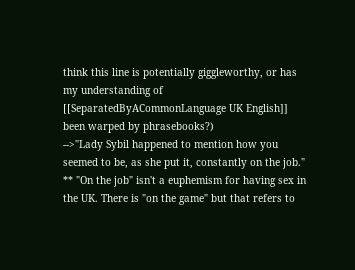think this line is potentially giggleworthy, or has my understanding of [[SeparatedByACommonLanguage UK English]] been warped by phrasebooks?)
-->"Lady Sybil happened to mention how you seemed to be, as she put it, constantly on the job."
** "On the job" isn't a euphemism for having sex in the UK. There is "on the game" but that refers to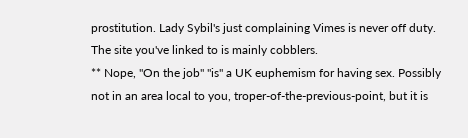prostitution. Lady Sybil's just complaining Vimes is never off duty. The site you've linked to is mainly cobblers.
** Nope, "On the job" ''is'' a UK euphemism for having sex. Possibly not in an area local to you, troper-of-the-previous-point, but it is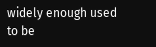widely enough used to be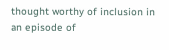thought worthy of inclusion in an episode of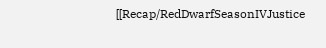[[Recap/RedDwarfSeasonIVJustice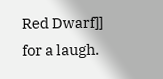Red Dwarf]] for a laugh.